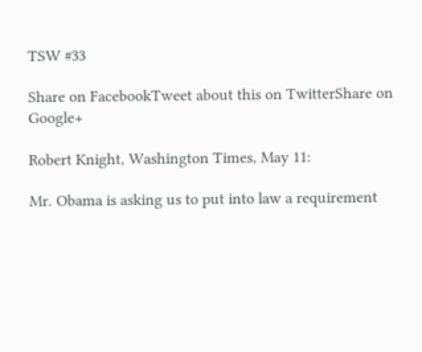TSW #33

Share on FacebookTweet about this on TwitterShare on Google+

Robert Knight, Washington Times, May 11:

Mr. Obama is asking us to put into law a requirement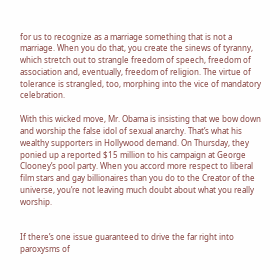for us to recognize as a marriage something that is not a marriage. When you do that, you create the sinews of tyranny, which stretch out to strangle freedom of speech, freedom of association and, eventually, freedom of religion. The virtue of tolerance is strangled, too, morphing into the vice of mandatory celebration.

With this wicked move, Mr. Obama is insisting that we bow down and worship the false idol of sexual anarchy. That’s what his wealthy supporters in Hollywood demand. On Thursday, they ponied up a reported $15 million to his campaign at George Clooney’s pool party. When you accord more respect to liberal film stars and gay billionaires than you do to the Creator of the universe, you’re not leaving much doubt about what you really worship.


If there’s one issue guaranteed to drive the far right into paroxysms of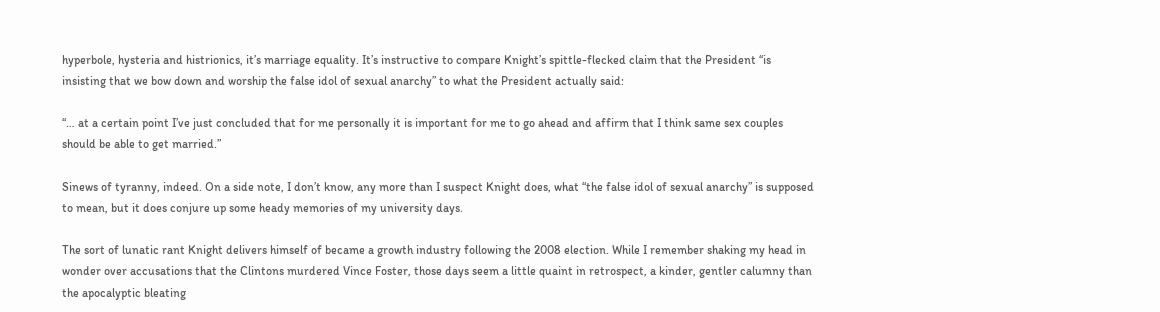hyperbole, hysteria and histrionics, it’s marriage equality. It’s instructive to compare Knight’s spittle-flecked claim that the President “is insisting that we bow down and worship the false idol of sexual anarchy” to what the President actually said:

“… at a certain point I’ve just concluded that for me personally it is important for me to go ahead and affirm that I think same sex couples should be able to get married.”

Sinews of tyranny, indeed. On a side note, I don’t know, any more than I suspect Knight does, what “the false idol of sexual anarchy” is supposed to mean, but it does conjure up some heady memories of my university days.

The sort of lunatic rant Knight delivers himself of became a growth industry following the 2008 election. While I remember shaking my head in wonder over accusations that the Clintons murdered Vince Foster, those days seem a little quaint in retrospect, a kinder, gentler calumny than the apocalyptic bleating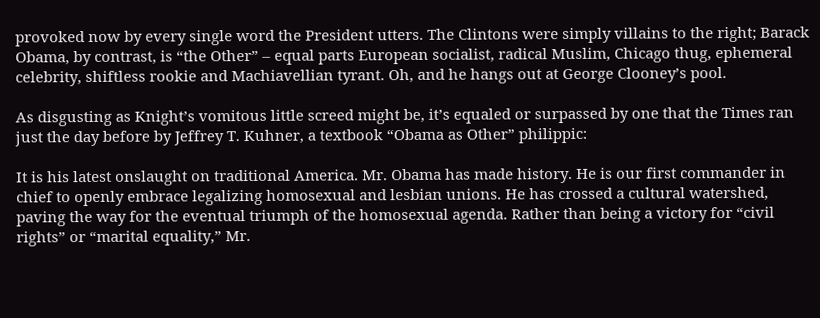provoked now by every single word the President utters. The Clintons were simply villains to the right; Barack Obama, by contrast, is “the Other” – equal parts European socialist, radical Muslim, Chicago thug, ephemeral celebrity, shiftless rookie and Machiavellian tyrant. Oh, and he hangs out at George Clooney’s pool.

As disgusting as Knight’s vomitous little screed might be, it’s equaled or surpassed by one that the Times ran just the day before by Jeffrey T. Kuhner, a textbook “Obama as Other” philippic:

It is his latest onslaught on traditional America. Mr. Obama has made history. He is our first commander in chief to openly embrace legalizing homosexual and lesbian unions. He has crossed a cultural watershed, paving the way for the eventual triumph of the homosexual agenda. Rather than being a victory for “civil rights” or “marital equality,” Mr.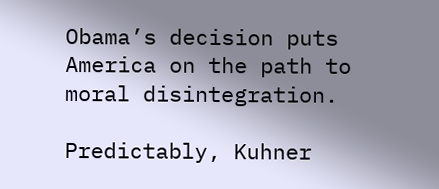Obama’s decision puts America on the path to moral disintegration.

Predictably, Kuhner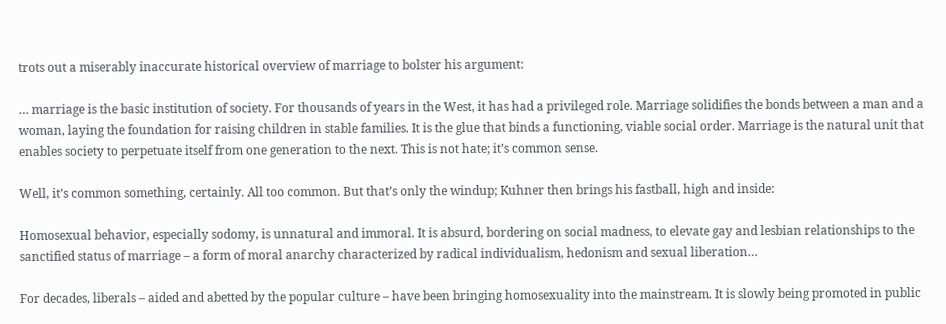trots out a miserably inaccurate historical overview of marriage to bolster his argument:

… marriage is the basic institution of society. For thousands of years in the West, it has had a privileged role. Marriage solidifies the bonds between a man and a woman, laying the foundation for raising children in stable families. It is the glue that binds a functioning, viable social order. Marriage is the natural unit that enables society to perpetuate itself from one generation to the next. This is not hate; it’s common sense.

Well, it’s common something, certainly. All too common. But that’s only the windup; Kuhner then brings his fastball, high and inside:

Homosexual behavior, especially sodomy, is unnatural and immoral. It is absurd, bordering on social madness, to elevate gay and lesbian relationships to the sanctified status of marriage – a form of moral anarchy characterized by radical individualism, hedonism and sexual liberation…

For decades, liberals – aided and abetted by the popular culture – have been bringing homosexuality into the mainstream. It is slowly being promoted in public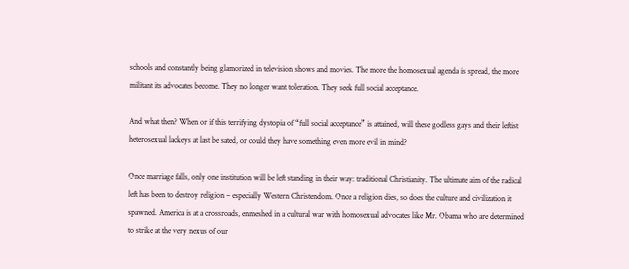schools and constantly being glamorized in television shows and movies. The more the homosexual agenda is spread, the more militant its advocates become. They no longer want toleration. They seek full social acceptance.

And what then? When or if this terrifying dystopia of “full social acceptance” is attained, will these godless gays and their leftist heterosexual lackeys at last be sated, or could they have something even more evil in mind?

Once marriage falls, only one institution will be left standing in their way: traditional Christianity. The ultimate aim of the radical left has been to destroy religion – especially Western Christendom. Once a religion dies, so does the culture and civilization it spawned. America is at a crossroads, enmeshed in a cultural war with homosexual advocates like Mr. Obama who are determined to strike at the very nexus of our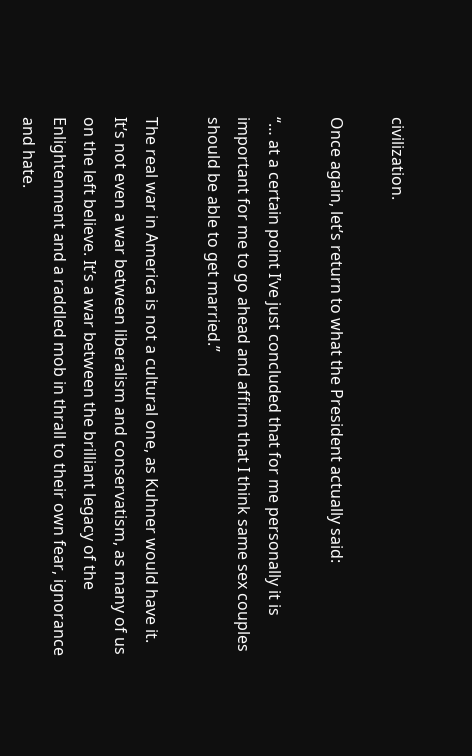civilization.

Once again, let’s return to what the President actually said:

“… at a certain point I’ve just concluded that for me personally it is important for me to go ahead and affirm that I think same sex couples should be able to get married.”

The real war in America is not a cultural one, as Kuhner would have it. It’s not even a war between liberalism and conservatism, as many of us on the left believe. It’s a war between the brilliant legacy of the Enlightenment and a raddled mob in thrall to their own fear, ignorance and hate.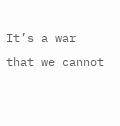It’s a war that we cannot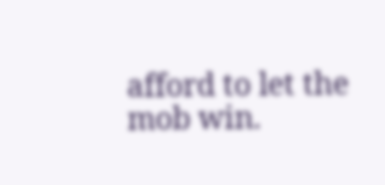afford to let the mob win.